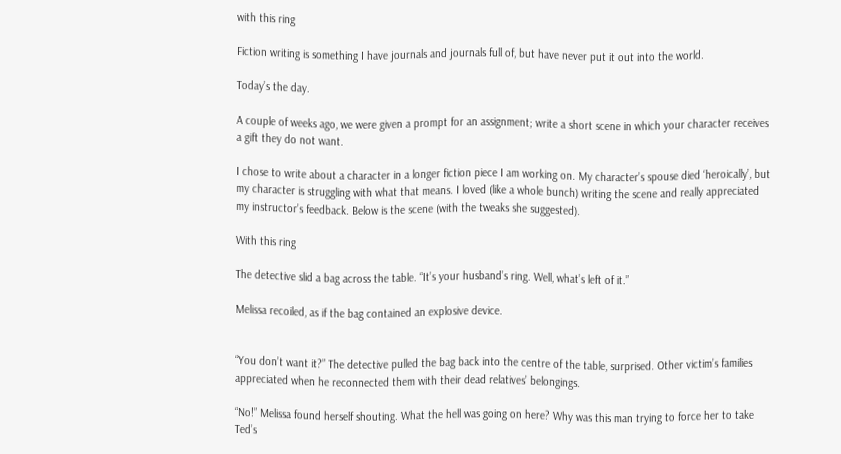with this ring

Fiction writing is something I have journals and journals full of, but have never put it out into the world.

Today’s the day.

A couple of weeks ago, we were given a prompt for an assignment; write a short scene in which your character receives a gift they do not want.

I chose to write about a character in a longer fiction piece I am working on. My character’s spouse died ‘heroically’, but my character is struggling with what that means. I loved (like a whole bunch) writing the scene and really appreciated my instructor’s feedback. Below is the scene (with the tweaks she suggested).

With this ring

The detective slid a bag across the table. “It’s your husband’s ring. Well, what’s left of it.”

Melissa recoiled, as if the bag contained an explosive device.


“You don’t want it?” The detective pulled the bag back into the centre of the table, surprised. Other victim’s families appreciated when he reconnected them with their dead relatives’ belongings.

“No!” Melissa found herself shouting. What the hell was going on here? Why was this man trying to force her to take Ted’s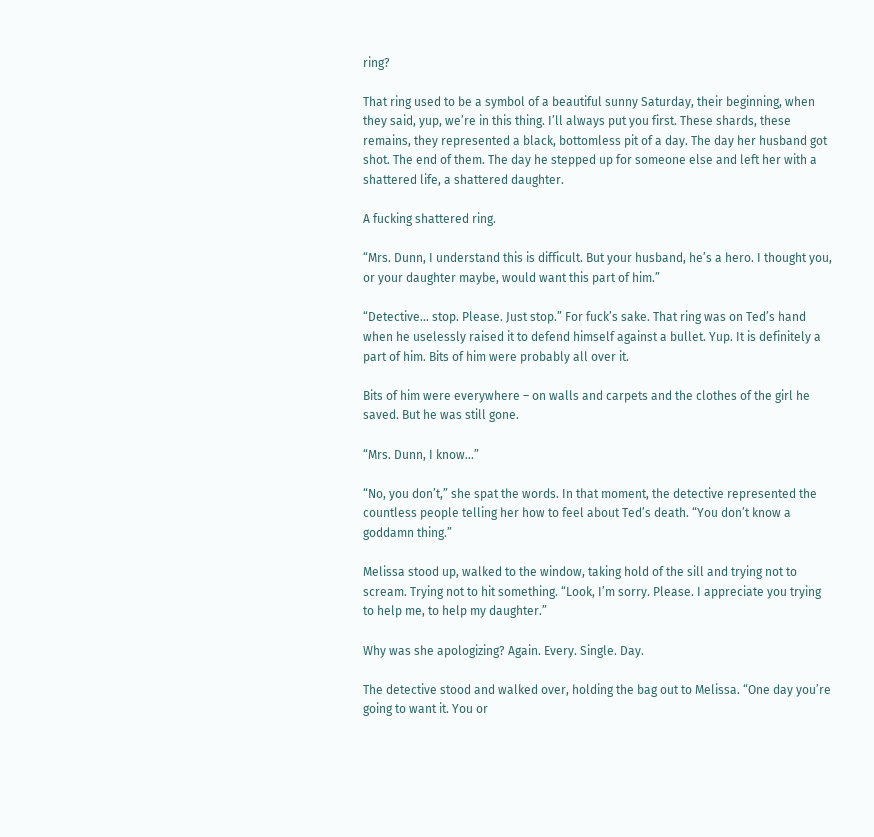ring?

That ring used to be a symbol of a beautiful sunny Saturday, their beginning, when they said, yup, we’re in this thing. I’ll always put you first. These shards, these remains, they represented a black, bottomless pit of a day. The day her husband got shot. The end of them. The day he stepped up for someone else and left her with a shattered life, a shattered daughter.

A fucking shattered ring.

“Mrs. Dunn, I understand this is difficult. But your husband, he’s a hero. I thought you, or your daughter maybe, would want this part of him.”

“Detective… stop. Please. Just stop.” For fuck’s sake. That ring was on Ted’s hand when he uselessly raised it to defend himself against a bullet. Yup. It is definitely a part of him. Bits of him were probably all over it.

Bits of him were everywhere – on walls and carpets and the clothes of the girl he saved. But he was still gone.

“Mrs. Dunn, I know…”

“No, you don’t,” she spat the words. In that moment, the detective represented the countless people telling her how to feel about Ted’s death. “You don’t know a goddamn thing.”

Melissa stood up, walked to the window, taking hold of the sill and trying not to scream. Trying not to hit something. “Look, I’m sorry. Please. I appreciate you trying to help me, to help my daughter.”

Why was she apologizing? Again. Every. Single. Day.

The detective stood and walked over, holding the bag out to Melissa. “One day you’re going to want it. You or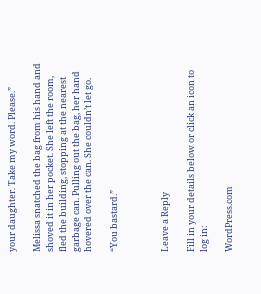your daughter. Take my word. Please.”

Melissa snatched the bag from his hand and shoved it in her pocket. She left the room, fled the building, stopping at the nearest garbage can. Pulling out the bag, her hand hovered over the can. She couldn’t let go.

“You bastard.”



Leave a Reply

Fill in your details below or click an icon to log in:

WordPress.com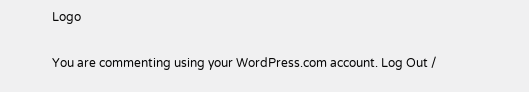Logo

You are commenting using your WordPress.com account. Log Out /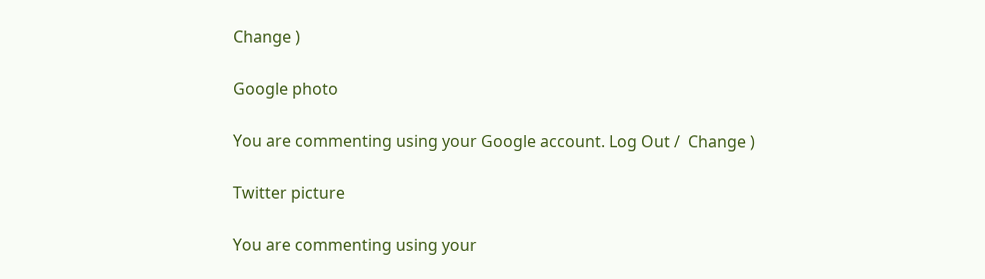Change )

Google photo

You are commenting using your Google account. Log Out /  Change )

Twitter picture

You are commenting using your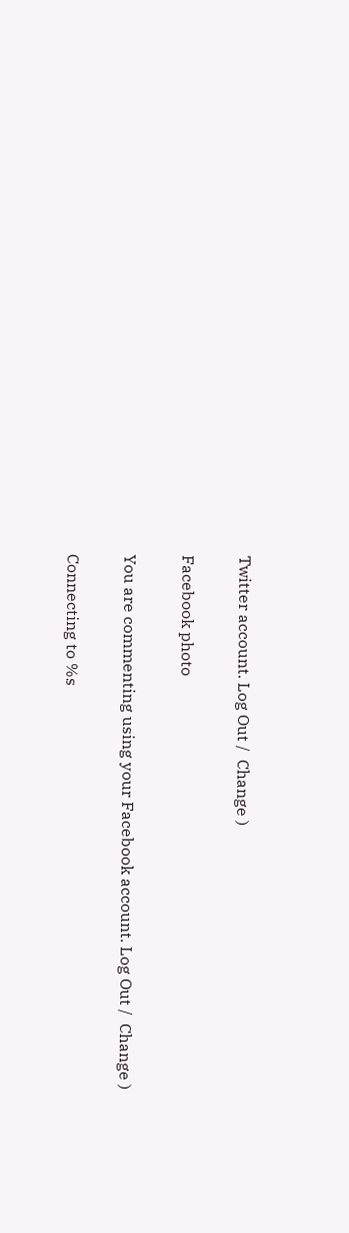Twitter account. Log Out /  Change )

Facebook photo

You are commenting using your Facebook account. Log Out /  Change )

Connecting to %s